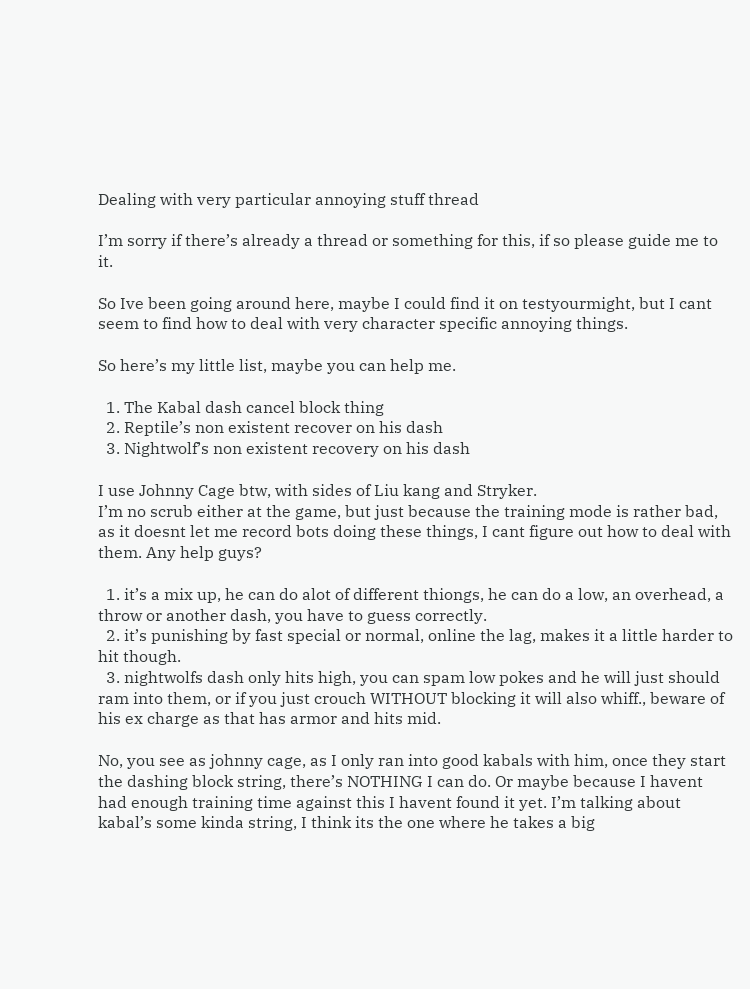Dealing with very particular annoying stuff thread

I’m sorry if there’s already a thread or something for this, if so please guide me to it.

So Ive been going around here, maybe I could find it on testyourmight, but I cant seem to find how to deal with very character specific annoying things.

So here’s my little list, maybe you can help me.

  1. The Kabal dash cancel block thing
  2. Reptile’s non existent recover on his dash
  3. Nightwolf’s non existent recovery on his dash

I use Johnny Cage btw, with sides of Liu kang and Stryker.
I’m no scrub either at the game, but just because the training mode is rather bad, as it doesnt let me record bots doing these things, I cant figure out how to deal with them. Any help guys?

  1. it’s a mix up, he can do alot of different thiongs, he can do a low, an overhead, a throw or another dash, you have to guess correctly.
  2. it’s punishing by fast special or normal, online the lag, makes it a little harder to hit though.
  3. nightwolfs dash only hits high, you can spam low pokes and he will just should ram into them, or if you just crouch WITHOUT blocking it will also whiff., beware of his ex charge as that has armor and hits mid.

No, you see as johnny cage, as I only ran into good kabals with him, once they start the dashing block string, there’s NOTHING I can do. Or maybe because I havent had enough training time against this I havent found it yet. I’m talking about kabal’s some kinda string, I think its the one where he takes a big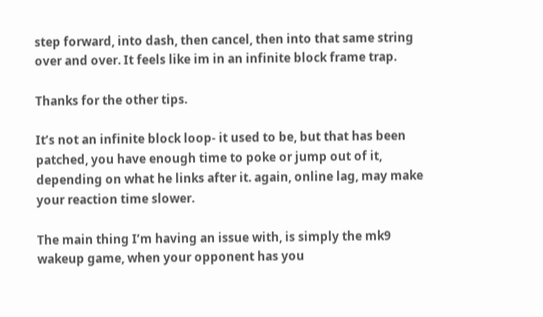step forward, into dash, then cancel, then into that same string over and over. It feels like im in an infinite block frame trap.

Thanks for the other tips.

It’s not an infinite block loop- it used to be, but that has been patched, you have enough time to poke or jump out of it, depending on what he links after it. again, online lag, may make your reaction time slower.

The main thing I’m having an issue with, is simply the mk9 wakeup game, when your opponent has you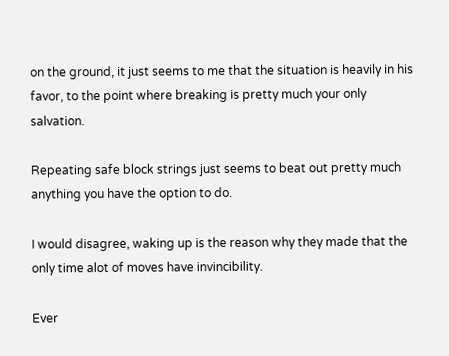on the ground, it just seems to me that the situation is heavily in his favor, to the point where breaking is pretty much your only salvation.

Repeating safe block strings just seems to beat out pretty much anything you have the option to do.

I would disagree, waking up is the reason why they made that the only time alot of moves have invincibility.

Ever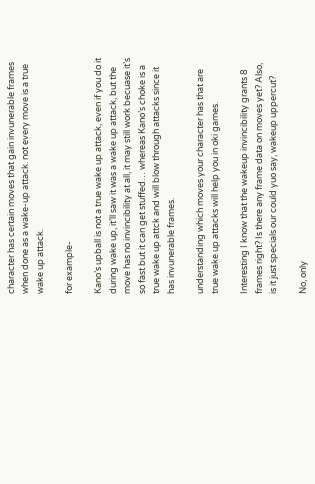character has certain moves that gain invunerable frames when done as a wake-up attack. not every move is a true wake up attack.

for example-

Kano’s upball is not a true wake up attack, even if you do it during wake up, it’ll saw it was a wake up attack, but the move has no invincibility at all, it may still work becuase it’s so fast but it can get stuffed… whereas Kano’s choke is a true wake up attck and will blow through attacks since it has invunerable frames.

understanding which moves your character has that are true wake up attacks will help you in oki games.

Interesting I know that the wakeup invincibility grants 8 frames right? Is there any frame data on moves yet? Also, is it just specials our could yuo say, wakeup uppercut?

No, only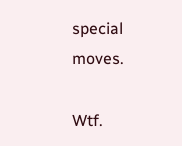special moves.

Wtf.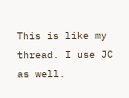This is like my thread. I use JC as well.